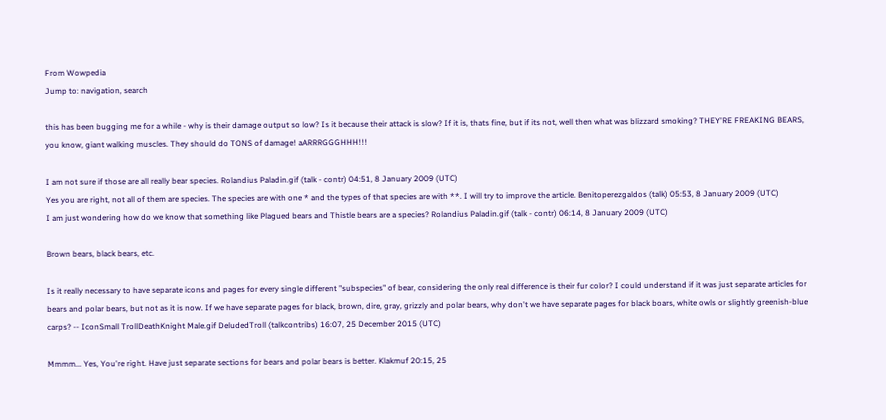From Wowpedia
Jump to: navigation, search

this has been bugging me for a while - why is their damage output so low? Is it because their attack is slow? If it is, thats fine, but if its not, well then what was blizzard smoking? THEY'RE FREAKING BEARS, you know, giant walking muscles. They should do TONS of damage! aARRRGGGHHH!!!

I am not sure if those are all really bear species. Rolandius Paladin.gif (talk - contr) 04:51, 8 January 2009 (UTC)
Yes you are right, not all of them are species. The species are with one * and the types of that species are with **. I will try to improve the article. Benitoperezgaldos (talk) 05:53, 8 January 2009 (UTC)
I am just wondering how do we know that something like Plagued bears and Thistle bears are a species? Rolandius Paladin.gif (talk - contr) 06:14, 8 January 2009 (UTC)

Brown bears, black bears, etc.

Is it really necessary to have separate icons and pages for every single different "subspecies" of bear, considering the only real difference is their fur color? I could understand if it was just separate articles for bears and polar bears, but not as it is now. If we have separate pages for black, brown, dire, gray, grizzly and polar bears, why don't we have separate pages for black boars, white owls or slightly greenish-blue carps? -- IconSmall TrollDeathKnight Male.gif DeludedTroll (talkcontribs) 16:07, 25 December 2015 (UTC)

Mmmm... Yes, You're right. Have just separate sections for bears and polar bears is better. Klakmuf 20:15, 25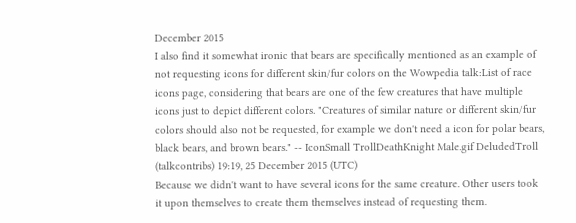December 2015
I also find it somewhat ironic that bears are specifically mentioned as an example of not requesting icons for different skin/fur colors on the Wowpedia talk:List of race icons page, considering that bears are one of the few creatures that have multiple icons just to depict different colors. "Creatures of similar nature or different skin/fur colors should also not be requested, for example we don't need a icon for polar bears, black bears, and brown bears." -- IconSmall TrollDeathKnight Male.gif DeludedTroll (talkcontribs) 19:19, 25 December 2015 (UTC)
Because we didn't want to have several icons for the same creature. Other users took it upon themselves to create them themselves instead of requesting them.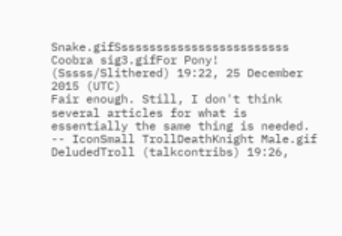Snake.gifSssssssssssssssssssssssss Coobra sig3.gifFor Pony! (Sssss/Slithered) 19:22, 25 December 2015 (UTC)
Fair enough. Still, I don't think several articles for what is essentially the same thing is needed. -- IconSmall TrollDeathKnight Male.gif DeludedTroll (talkcontribs) 19:26,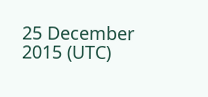25 December 2015 (UTC)